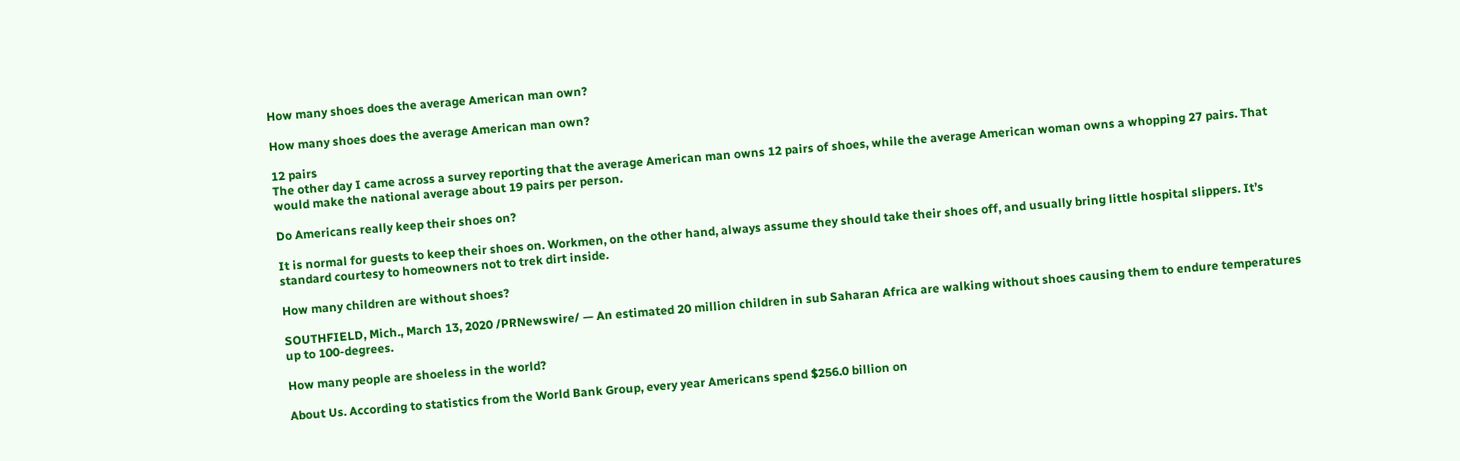How many shoes does the average American man own?

How many shoes does the average American man own?

12 pairs
The other day I came across a survey reporting that the average American man owns 12 pairs of shoes, while the average American woman owns a whopping 27 pairs. That would make the national average about 19 pairs per person.

Do Americans really keep their shoes on?

It is normal for guests to keep their shoes on. Workmen, on the other hand, always assume they should take their shoes off, and usually bring little hospital slippers. It’s standard courtesy to homeowners not to trek dirt inside.

How many children are without shoes?

SOUTHFIELD, Mich., March 13, 2020 /PRNewswire/ — An estimated 20 million children in sub Saharan Africa are walking without shoes causing them to endure temperatures up to 100-degrees.

How many people are shoeless in the world?

About Us. According to statistics from the World Bank Group, every year Americans spend $256.0 billion on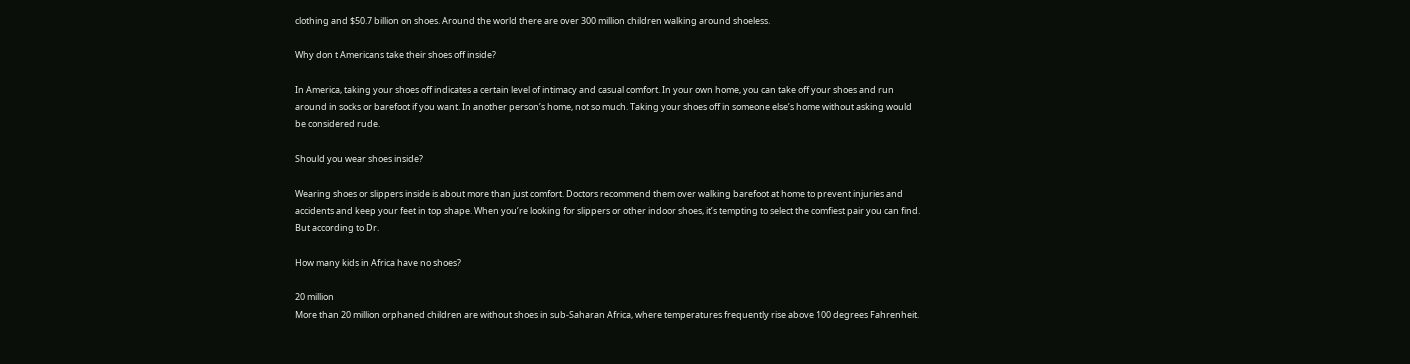clothing and $50.7 billion on shoes. Around the world there are over 300 million children walking around shoeless.

Why don t Americans take their shoes off inside?

In America, taking your shoes off indicates a certain level of intimacy and casual comfort. In your own home, you can take off your shoes and run around in socks or barefoot if you want. In another person’s home, not so much. Taking your shoes off in someone else’s home without asking would be considered rude.

Should you wear shoes inside?

Wearing shoes or slippers inside is about more than just comfort. Doctors recommend them over walking barefoot at home to prevent injuries and accidents and keep your feet in top shape. When you’re looking for slippers or other indoor shoes, it’s tempting to select the comfiest pair you can find. But according to Dr.

How many kids in Africa have no shoes?

20 million
More than 20 million orphaned children are without shoes in sub-Saharan Africa, where temperatures frequently rise above 100 degrees Fahrenheit.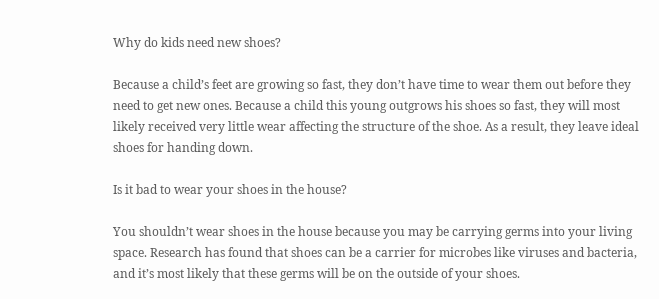Why do kids need new shoes?

Because a child’s feet are growing so fast, they don’t have time to wear them out before they need to get new ones. Because a child this young outgrows his shoes so fast, they will most likely received very little wear affecting the structure of the shoe. As a result, they leave ideal shoes for handing down.

Is it bad to wear your shoes in the house?

You shouldn’t wear shoes in the house because you may be carrying germs into your living space. Research has found that shoes can be a carrier for microbes like viruses and bacteria, and it’s most likely that these germs will be on the outside of your shoes.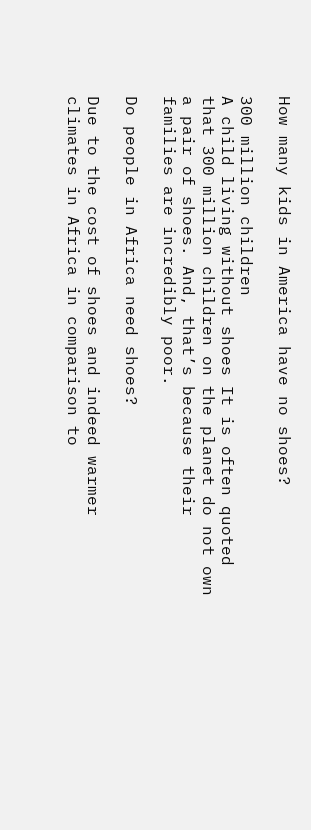How many kids in America have no shoes?

300 million children
A child living without shoes It is often quoted that 300 million children on the planet do not own a pair of shoes. And, that’s because their families are incredibly poor.

Do people in Africa need shoes?

Due to the cost of shoes and indeed warmer climates in Africa in comparison to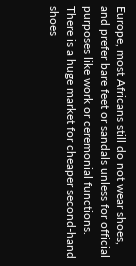Europe, most Africans still do not wear shoes, and prefer bare feet or sandals unless for official purposes like work or ceremonial functions. There is a huge market for cheaper second-hand shoes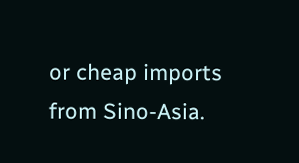or cheap imports from Sino-Asia.